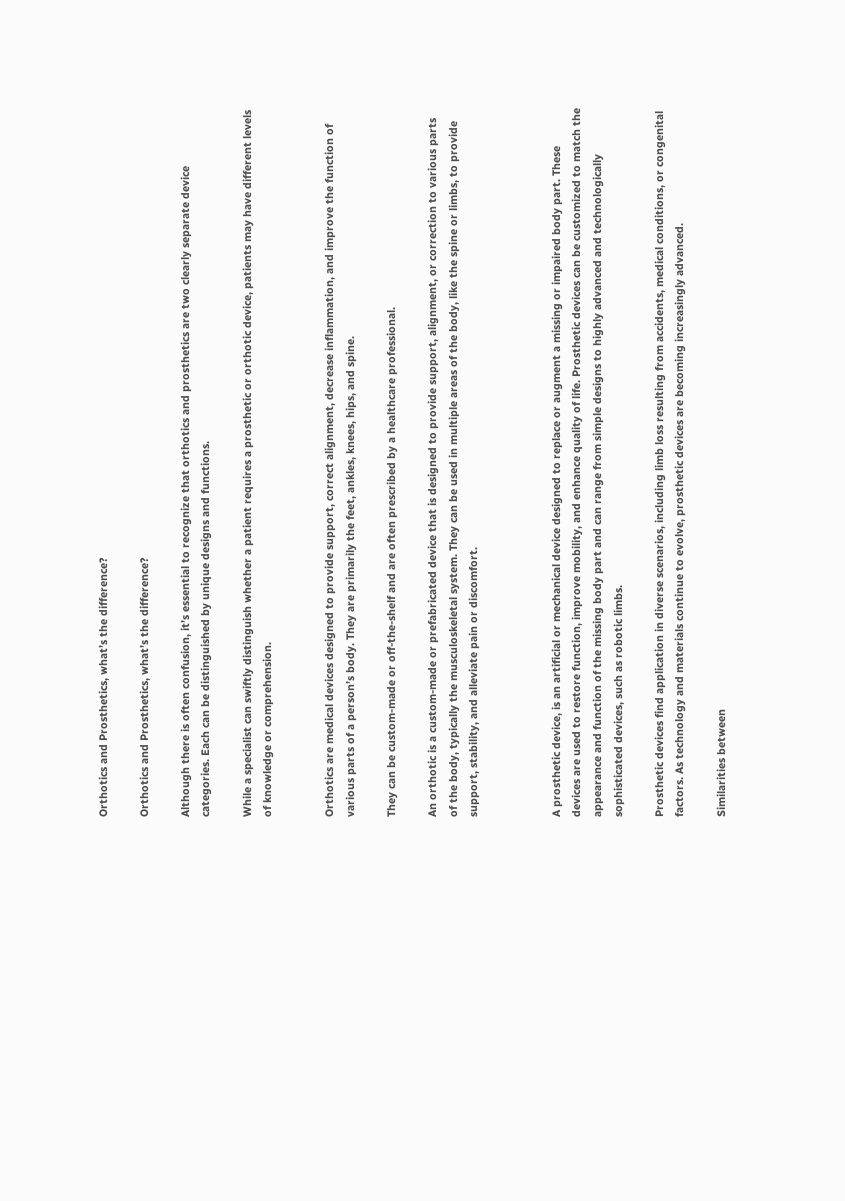Orthotics and Prosthetics, what’s the difference?

Orthotics and Prosthetics, what’s the difference?

Although there is often confusion, it’s essential to recognize that orthotics and prosthetics are two clearly separate device categories. Each can be distinguished by unique designs and functions.

While a specialist can swiftly distinguish whether a patient requires a prosthetic or orthotic device, patients may have different levels of knowledge or comprehension.


Orthotics are medical devices designed to provide support, correct alignment, decrease inflammation, and improve the function of various parts of a person’s body. They are primarily the feet, ankles, knees, hips, and spine.

They can be custom-made or off-the-shelf and are often prescribed by a healthcare professional.

An orthotic is a custom-made or prefabricated device that is designed to provide support, alignment, or correction to various parts of the body, typically the musculoskeletal system. They can be used in multiple areas of the body, like the spine or limbs, to provide support, stability, and alleviate pain or discomfort.



A prosthetic device, is an artificial or mechanical device designed to replace or augment a missing or impaired body part. These devices are used to restore function, improve mobility, and enhance quality of life. Prosthetic devices can be customized to match the appearance and function of the missing body part and can range from simple designs to highly advanced and technologically sophisticated devices, such as robotic limbs.

Prosthetic devices find application in diverse scenarios, including limb loss resulting from accidents, medical conditions, or congenital factors. As technology and materials continue to evolve, prosthetic devices are becoming increasingly advanced.

Similarities between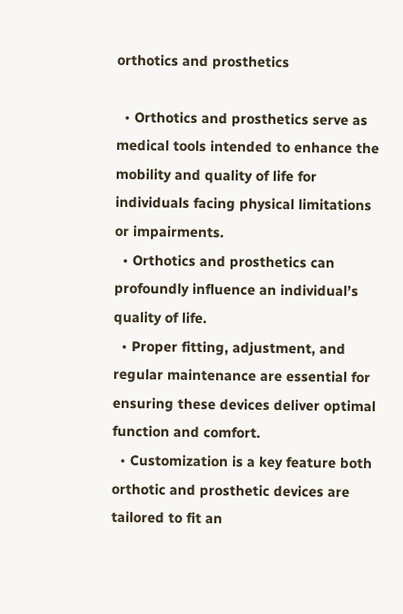orthotics and prosthetics

  • Orthotics and prosthetics serve as medical tools intended to enhance the mobility and quality of life for individuals facing physical limitations or impairments.
  • Orthotics and prosthetics can profoundly influence an individual’s quality of life.
  • Proper fitting, adjustment, and regular maintenance are essential for ensuring these devices deliver optimal function and comfort.
  • Customization is a key feature both orthotic and prosthetic devices are tailored to fit an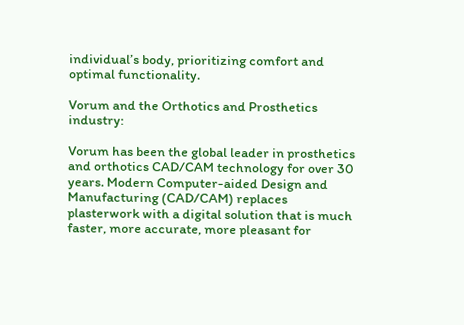individual’s body, prioritizing comfort and optimal functionality.

Vorum and the Orthotics and Prosthetics industry:

Vorum has been the global leader in prosthetics and orthotics CAD/CAM technology for over 30 years. Modern Computer-aided Design and Manufacturing (CAD/CAM) replaces plasterwork with a digital solution that is much faster, more accurate, more pleasant for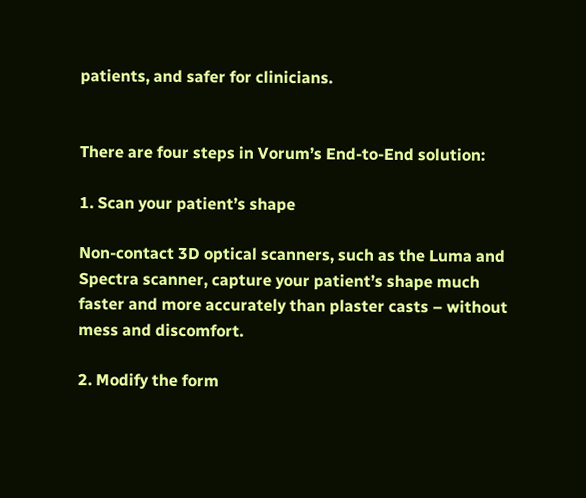patients, and safer for clinicians.


There are four steps in Vorum’s End-to-End solution:

1. Scan your patient’s shape

Non-contact 3D optical scanners, such as the Luma and Spectra scanner, capture your patient’s shape much faster and more accurately than plaster casts – without mess and discomfort.

2. Modify the form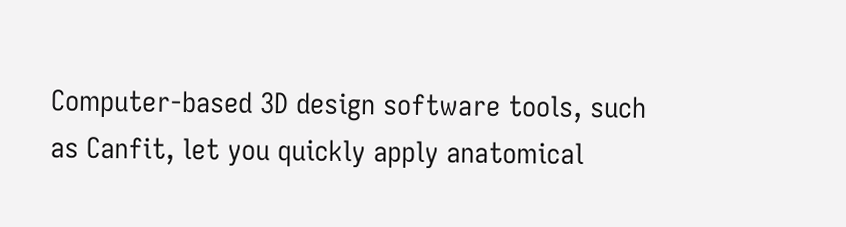Computer-based 3D design software tools, such as Canfit, let you quickly apply anatomical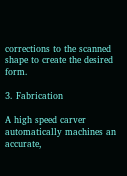corrections to the scanned shape to create the desired form.

3. Fabrication

A high speed carver automatically machines an accurate,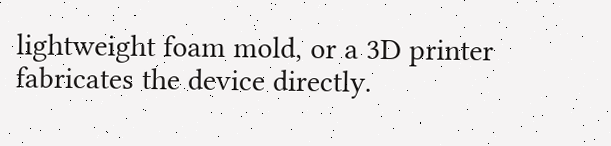lightweight foam mold, or a 3D printer fabricates the device directly.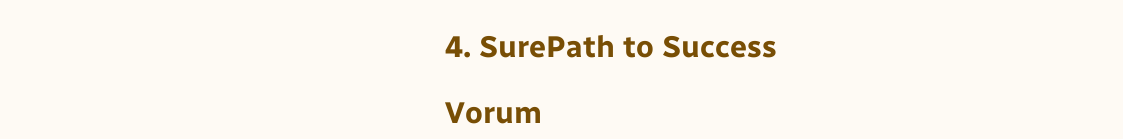4. SurePath to Success

Vorum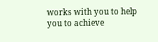works with you to help you to achieve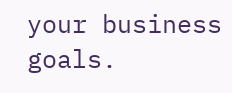your business goals.